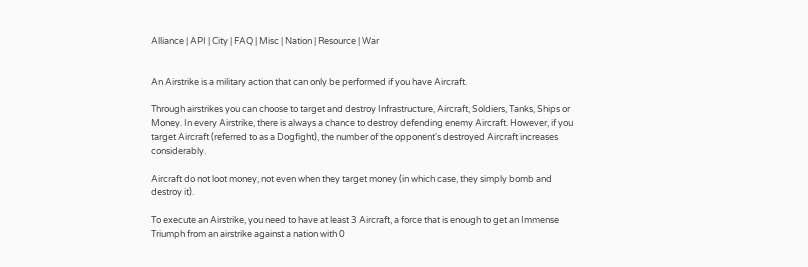Alliance | API | City | FAQ | Misc | Nation | Resource | War


An Airstrike is a military action that can only be performed if you have Aircraft.

Through airstrikes you can choose to target and destroy Infrastructure, Aircraft, Soldiers, Tanks, Ships or Money. In every Airstrike, there is always a chance to destroy defending enemy Aircraft. However, if you target Aircraft (referred to as a Dogfight), the number of the opponent's destroyed Aircraft increases considerably.

Aircraft do not loot money, not even when they target money (in which case, they simply bomb and destroy it).

To execute an Airstrike, you need to have at least 3 Aircraft, a force that is enough to get an Immense Triumph from an airstrike against a nation with 0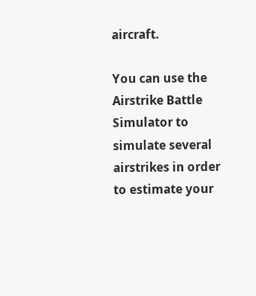aircraft.

You can use the Airstrike Battle Simulator to simulate several airstrikes in order to estimate your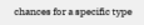chances for a specific type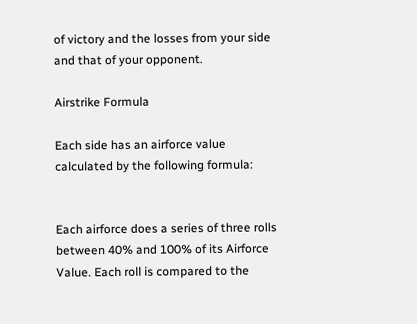of victory and the losses from your side and that of your opponent.

Airstrike Formula

Each side has an airforce value calculated by the following formula:


Each airforce does a series of three rolls between 40% and 100% of its Airforce Value. Each roll is compared to the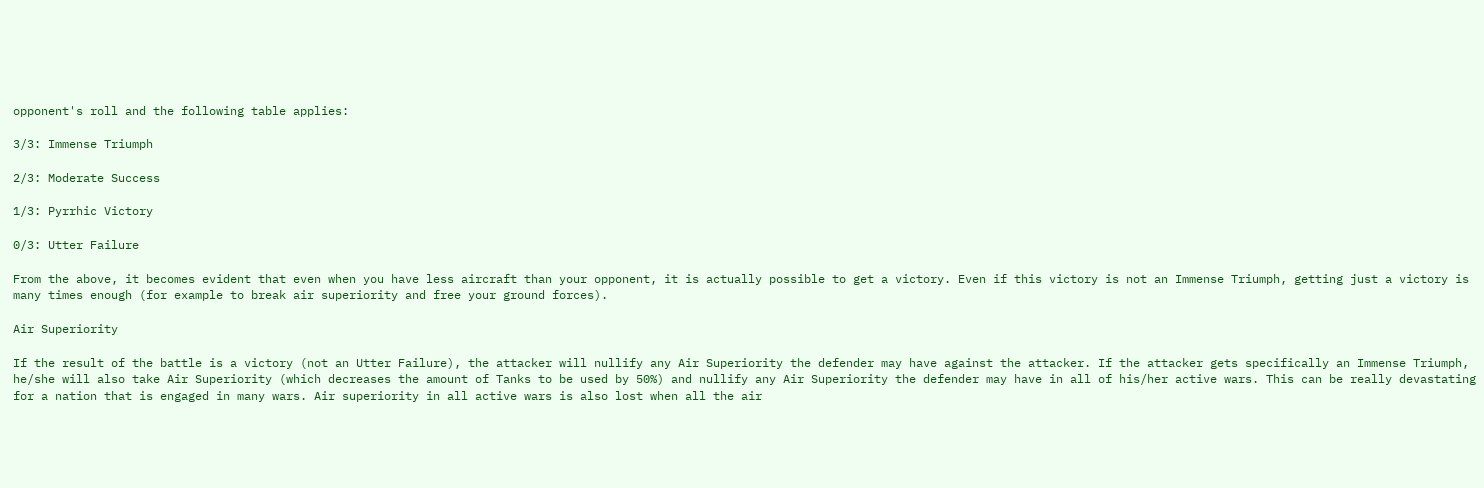opponent's roll and the following table applies:

3/3: Immense Triumph

2/3: Moderate Success

1/3: Pyrrhic Victory

0/3: Utter Failure

From the above, it becomes evident that even when you have less aircraft than your opponent, it is actually possible to get a victory. Even if this victory is not an Immense Triumph, getting just a victory is many times enough (for example to break air superiority and free your ground forces).

Air Superiority

If the result of the battle is a victory (not an Utter Failure), the attacker will nullify any Air Superiority the defender may have against the attacker. If the attacker gets specifically an Immense Triumph, he/she will also take Air Superiority (which decreases the amount of Tanks to be used by 50%) and nullify any Air Superiority the defender may have in all of his/her active wars. This can be really devastating for a nation that is engaged in many wars. Air superiority in all active wars is also lost when all the air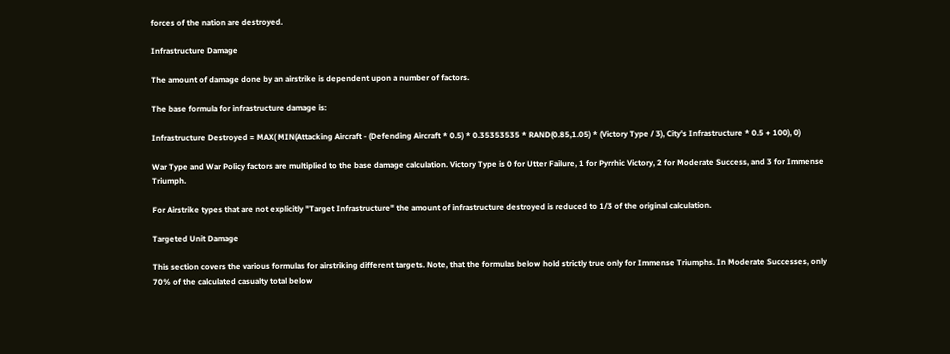forces of the nation are destroyed.

Infrastructure Damage

The amount of damage done by an airstrike is dependent upon a number of factors.

The base formula for infrastructure damage is:

Infrastructure Destroyed = MAX( MIN(Attacking Aircraft - (Defending Aircraft * 0.5) * 0.35353535 * RAND(0.85,1.05) * (Victory Type / 3), City's Infrastructure * 0.5 + 100), 0)

War Type and War Policy factors are multiplied to the base damage calculation. Victory Type is 0 for Utter Failure, 1 for Pyrrhic Victory, 2 for Moderate Success, and 3 for Immense Triumph.

For Airstrike types that are not explicitly "Target Infrastructure" the amount of infrastructure destroyed is reduced to 1/3 of the original calculation.

Targeted Unit Damage

This section covers the various formulas for airstriking different targets. Note, that the formulas below hold strictly true only for Immense Triumphs. In Moderate Successes, only 70% of the calculated casualty total below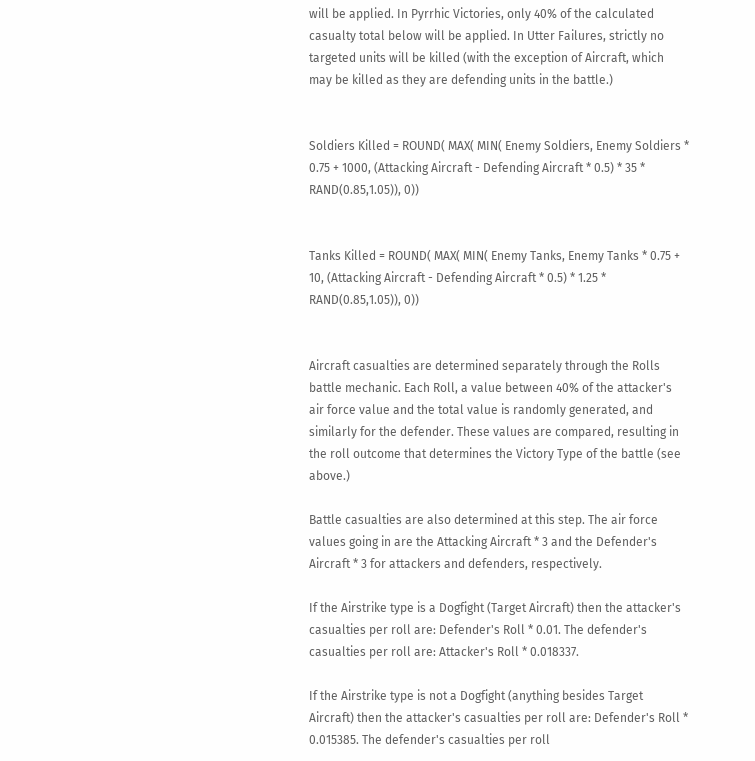will be applied. In Pyrrhic Victories, only 40% of the calculated casualty total below will be applied. In Utter Failures, strictly no targeted units will be killed (with the exception of Aircraft, which may be killed as they are defending units in the battle.)


Soldiers Killed = ROUND( MAX( MIN( Enemy Soldiers, Enemy Soldiers * 0.75 + 1000, (Attacking Aircraft - Defending Aircraft * 0.5) * 35 * RAND(0.85,1.05)), 0))


Tanks Killed = ROUND( MAX( MIN( Enemy Tanks, Enemy Tanks * 0.75 + 10, (Attacking Aircraft - Defending Aircraft * 0.5) * 1.25 * RAND(0.85,1.05)), 0))


Aircraft casualties are determined separately through the Rolls battle mechanic. Each Roll, a value between 40% of the attacker's air force value and the total value is randomly generated, and similarly for the defender. These values are compared, resulting in the roll outcome that determines the Victory Type of the battle (see above.)

Battle casualties are also determined at this step. The air force values going in are the Attacking Aircraft * 3 and the Defender's Aircraft * 3 for attackers and defenders, respectively.

If the Airstrike type is a Dogfight (Target Aircraft) then the attacker's casualties per roll are: Defender's Roll * 0.01. The defender's casualties per roll are: Attacker's Roll * 0.018337.

If the Airstrike type is not a Dogfight (anything besides Target Aircraft) then the attacker's casualties per roll are: Defender's Roll * 0.015385. The defender's casualties per roll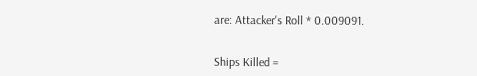are: Attacker's Roll * 0.009091.


Ships Killed =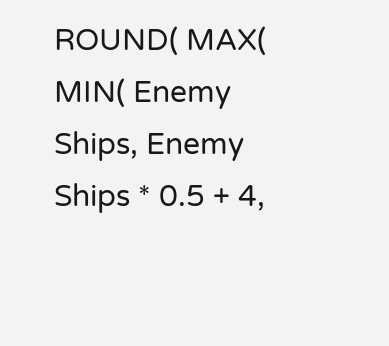ROUND( MAX( MIN( Enemy Ships, Enemy Ships * 0.5 + 4,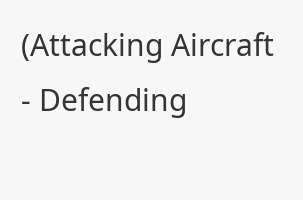(Attacking Aircraft - Defending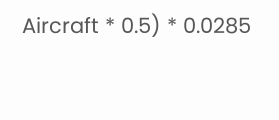Aircraft * 0.5) * 0.0285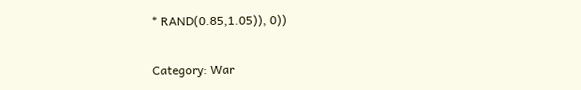* RAND(0.85,1.05)), 0))

Category: War